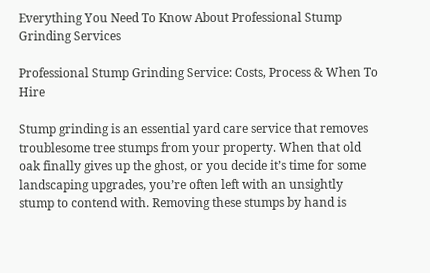Everything You Need To Know About Professional Stump Grinding Services

Professional Stump Grinding Service: Costs, Process & When To Hire

Stump grinding is an essential yard care service that removes troublesome tree stumps from your property. When that old oak finally gives up the ghost, or you decide it’s time for some landscaping upgrades, you’re often left with an unsightly stump to contend with. Removing these stumps by hand is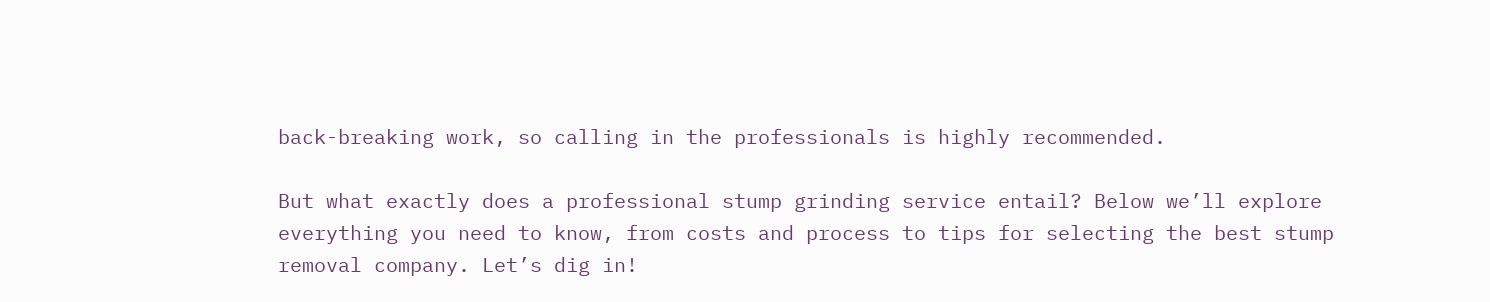back-breaking work, so calling in the professionals is highly recommended.

But what exactly does a professional stump grinding service entail? Below we’ll explore everything you need to know, from costs and process to tips for selecting the best stump removal company. Let’s dig in!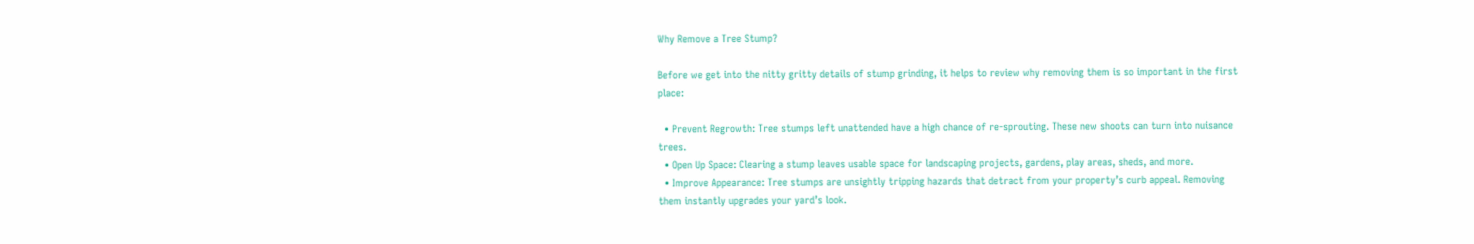Why Remove a Tree Stump?

Before we get into the nitty gritty details of stump grinding, it helps to review why removing them is so important in the first place:

  • Prevent Regrowth: Tree stumps left unattended have a high chance of re-sprouting. These new shoots can turn into nuisance trees.
  • Open Up Space: Clearing a stump leaves usable space for landscaping projects, gardens, play areas, sheds, and more.
  • Improve Appearance: Tree stumps are unsightly tripping hazards that detract from your property’s curb appeal. Removing them instantly upgrades your yard’s look.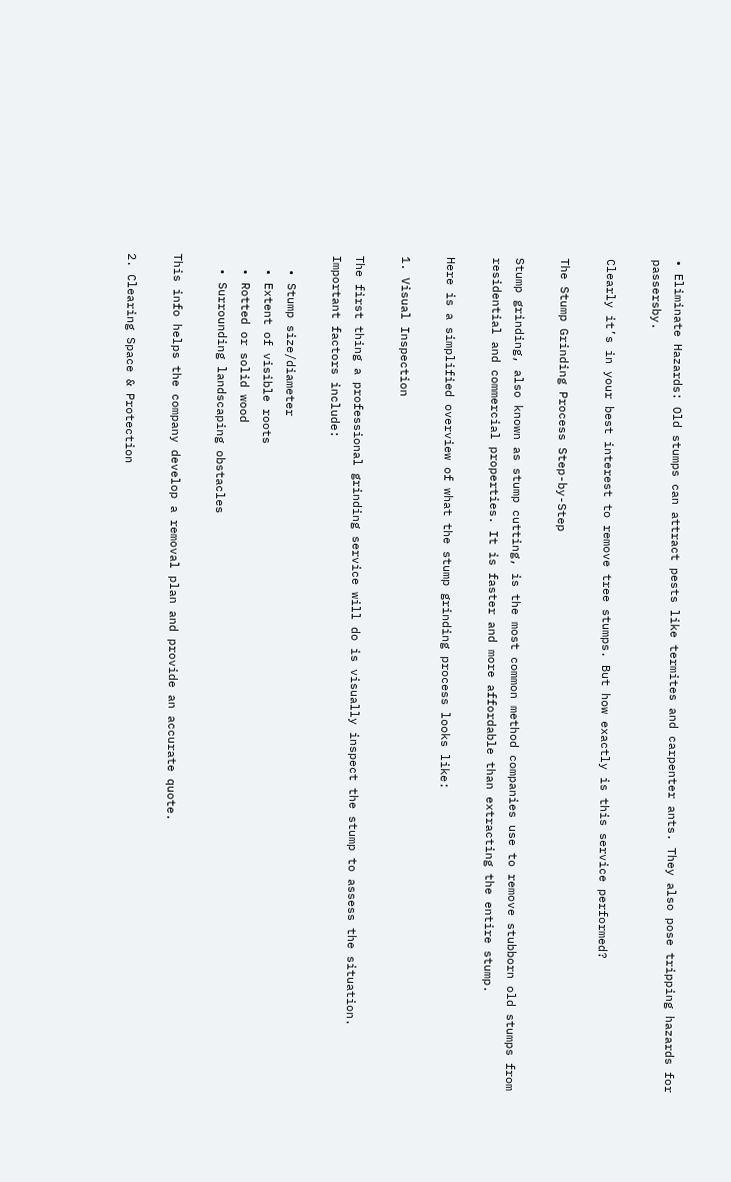• Eliminate Hazards: Old stumps can attract pests like termites and carpenter ants. They also pose tripping hazards for passersby.

Clearly it’s in your best interest to remove tree stumps. But how exactly is this service performed?

The Stump Grinding Process Step-by-Step

Stump grinding, also known as stump cutting, is the most common method companies use to remove stubborn old stumps from residential and commercial properties. It is faster and more affordable than extracting the entire stump.

Here is a simplified overview of what the stump grinding process looks like:

1. Visual Inspection

The first thing a professional grinding service will do is visually inspect the stump to assess the situation. Important factors include:

  • Stump size/diameter
  • Extent of visible roots
  • Rotted or solid wood
  • Surrounding landscaping obstacles

This info helps the company develop a removal plan and provide an accurate quote.

2. Clearing Space & Protection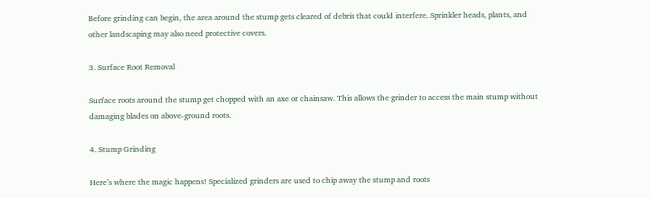Before grinding can begin, the area around the stump gets cleared of debris that could interfere. Sprinkler heads, plants, and other landscaping may also need protective covers.

3. Surface Root Removal

Surface roots around the stump get chopped with an axe or chainsaw. This allows the grinder to access the main stump without damaging blades on above-ground roots.

4. Stump Grinding

Here’s where the magic happens! Specialized grinders are used to chip away the stump and roots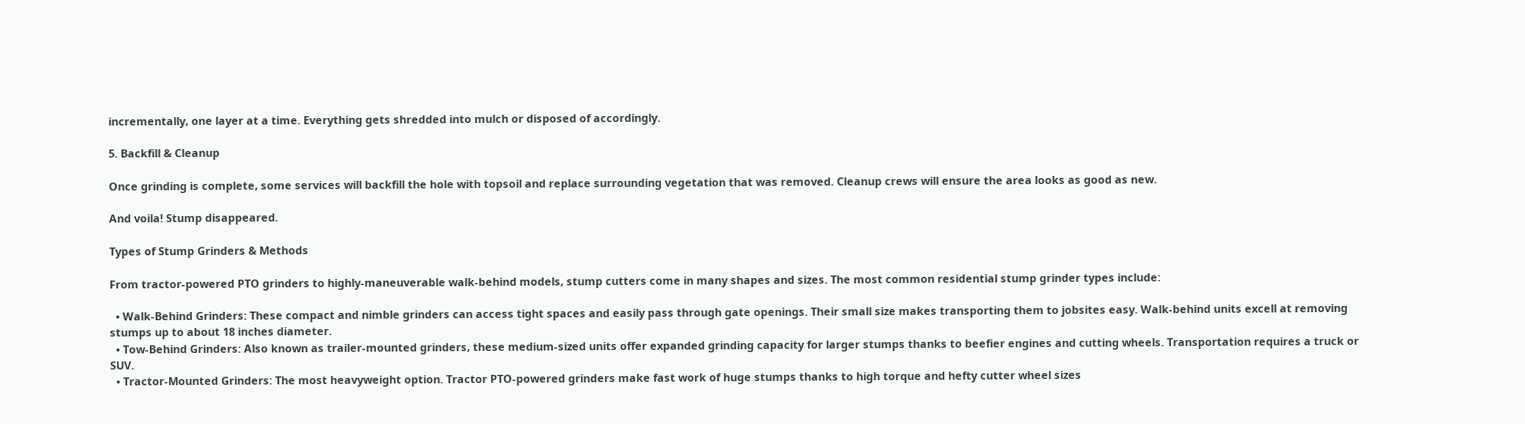incrementally, one layer at a time. Everything gets shredded into mulch or disposed of accordingly.

5. Backfill & Cleanup

Once grinding is complete, some services will backfill the hole with topsoil and replace surrounding vegetation that was removed. Cleanup crews will ensure the area looks as good as new.

And voila! Stump disappeared.

Types of Stump Grinders & Methods

From tractor-powered PTO grinders to highly-maneuverable walk-behind models, stump cutters come in many shapes and sizes. The most common residential stump grinder types include:

  • Walk-Behind Grinders: These compact and nimble grinders can access tight spaces and easily pass through gate openings. Their small size makes transporting them to jobsites easy. Walk-behind units excell at removing stumps up to about 18 inches diameter.
  • Tow-Behind Grinders: Also known as trailer-mounted grinders, these medium-sized units offer expanded grinding capacity for larger stumps thanks to beefier engines and cutting wheels. Transportation requires a truck or SUV.
  • Tractor-Mounted Grinders: The most heavyweight option. Tractor PTO-powered grinders make fast work of huge stumps thanks to high torque and hefty cutter wheel sizes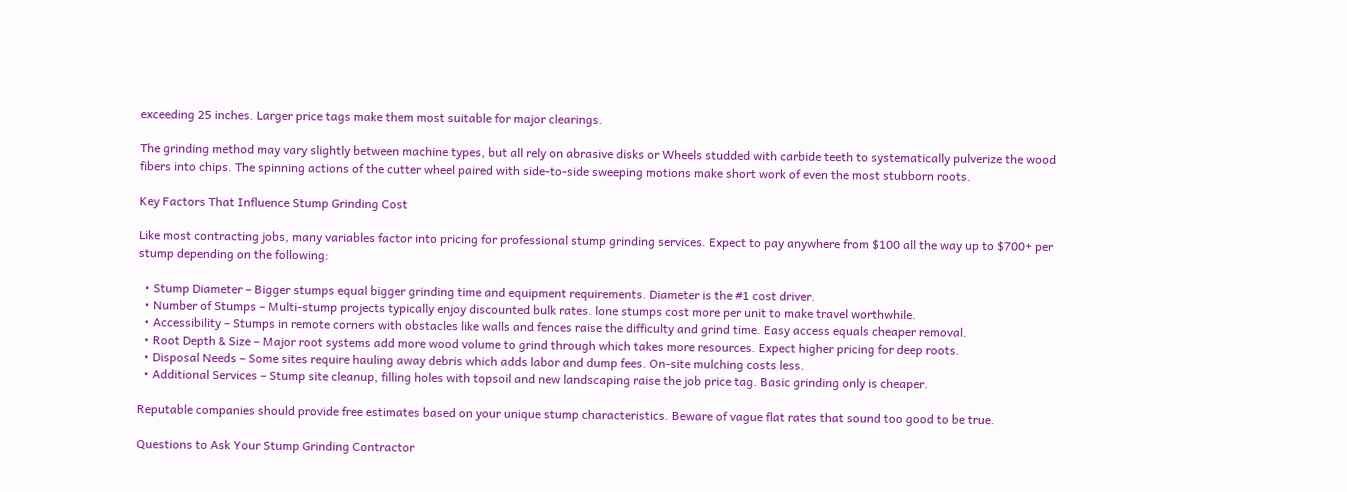exceeding 25 inches. Larger price tags make them most suitable for major clearings.

The grinding method may vary slightly between machine types, but all rely on abrasive disks or Wheels studded with carbide teeth to systematically pulverize the wood fibers into chips. The spinning actions of the cutter wheel paired with side-to-side sweeping motions make short work of even the most stubborn roots.

Key Factors That Influence Stump Grinding Cost

Like most contracting jobs, many variables factor into pricing for professional stump grinding services. Expect to pay anywhere from $100 all the way up to $700+ per stump depending on the following:

  • Stump Diameter – Bigger stumps equal bigger grinding time and equipment requirements. Diameter is the #1 cost driver.
  • Number of Stumps – Multi-stump projects typically enjoy discounted bulk rates. lone stumps cost more per unit to make travel worthwhile.
  • Accessibility – Stumps in remote corners with obstacles like walls and fences raise the difficulty and grind time. Easy access equals cheaper removal.
  • Root Depth & Size – Major root systems add more wood volume to grind through which takes more resources. Expect higher pricing for deep roots.
  • Disposal Needs – Some sites require hauling away debris which adds labor and dump fees. On-site mulching costs less.
  • Additional Services – Stump site cleanup, filling holes with topsoil and new landscaping raise the job price tag. Basic grinding only is cheaper.

Reputable companies should provide free estimates based on your unique stump characteristics. Beware of vague flat rates that sound too good to be true.

Questions to Ask Your Stump Grinding Contractor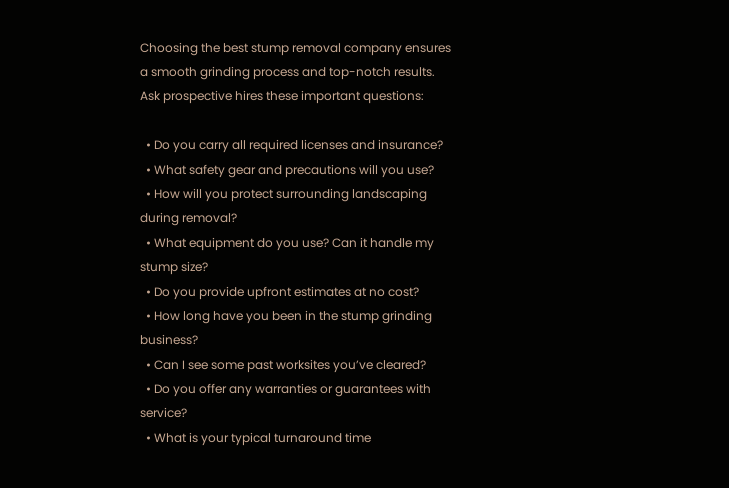Choosing the best stump removal company ensures a smooth grinding process and top-notch results. Ask prospective hires these important questions:

  • Do you carry all required licenses and insurance?
  • What safety gear and precautions will you use?
  • How will you protect surrounding landscaping during removal?
  • What equipment do you use? Can it handle my stump size?
  • Do you provide upfront estimates at no cost?
  • How long have you been in the stump grinding business?
  • Can I see some past worksites you’ve cleared?
  • Do you offer any warranties or guarantees with service?
  • What is your typical turnaround time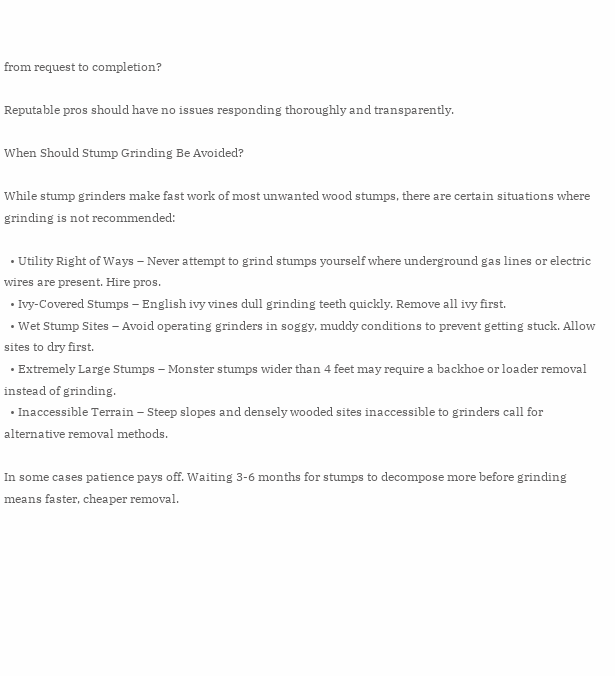from request to completion?

Reputable pros should have no issues responding thoroughly and transparently.

When Should Stump Grinding Be Avoided?

While stump grinders make fast work of most unwanted wood stumps, there are certain situations where grinding is not recommended:

  • Utility Right of Ways – Never attempt to grind stumps yourself where underground gas lines or electric wires are present. Hire pros.
  • Ivy-Covered Stumps – English ivy vines dull grinding teeth quickly. Remove all ivy first.
  • Wet Stump Sites – Avoid operating grinders in soggy, muddy conditions to prevent getting stuck. Allow sites to dry first.
  • Extremely Large Stumps – Monster stumps wider than 4 feet may require a backhoe or loader removal instead of grinding.
  • Inaccessible Terrain – Steep slopes and densely wooded sites inaccessible to grinders call for alternative removal methods.

In some cases patience pays off. Waiting 3-6 months for stumps to decompose more before grinding means faster, cheaper removal.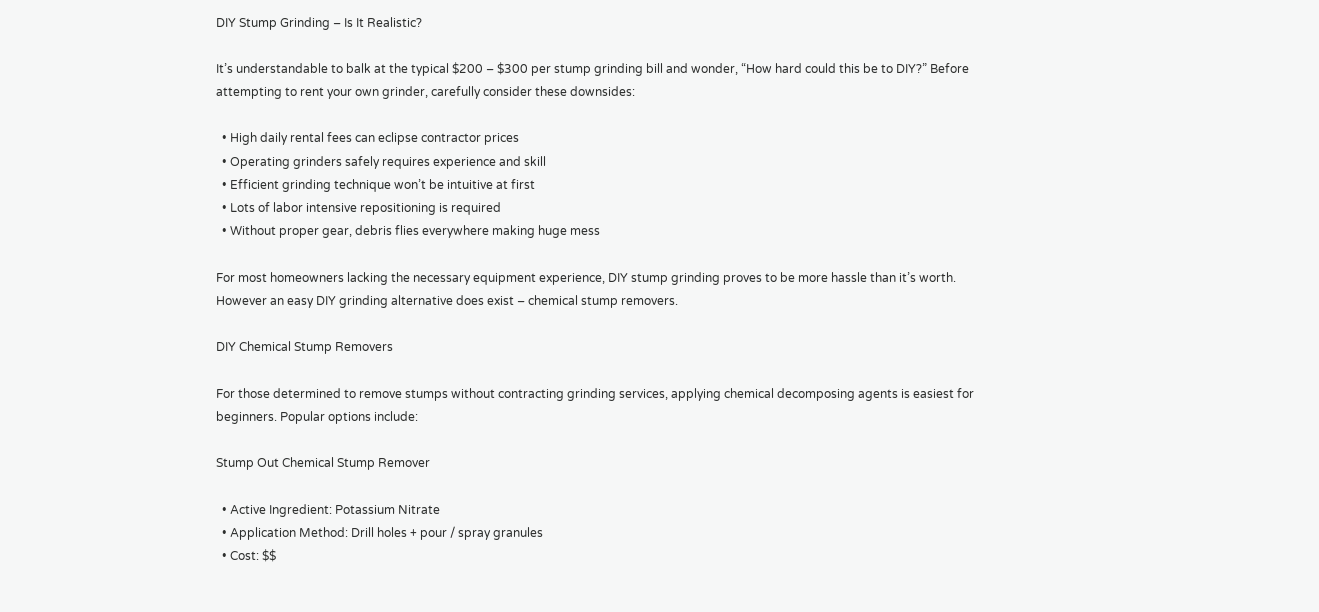DIY Stump Grinding – Is It Realistic?

It’s understandable to balk at the typical $200 – $300 per stump grinding bill and wonder, “How hard could this be to DIY?” Before attempting to rent your own grinder, carefully consider these downsides:

  • High daily rental fees can eclipse contractor prices
  • Operating grinders safely requires experience and skill
  • Efficient grinding technique won’t be intuitive at first
  • Lots of labor intensive repositioning is required
  • Without proper gear, debris flies everywhere making huge mess

For most homeowners lacking the necessary equipment experience, DIY stump grinding proves to be more hassle than it’s worth. However an easy DIY grinding alternative does exist – chemical stump removers.

DIY Chemical Stump Removers

For those determined to remove stumps without contracting grinding services, applying chemical decomposing agents is easiest for beginners. Popular options include:

Stump Out Chemical Stump Remover

  • Active Ingredient: Potassium Nitrate
  • Application Method: Drill holes + pour / spray granules
  • Cost: $$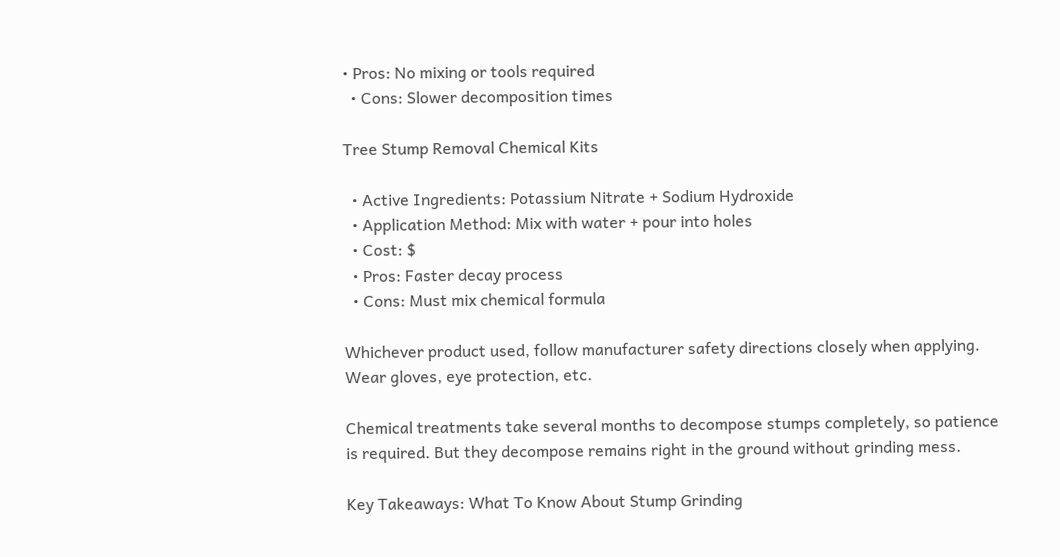• Pros: No mixing or tools required
  • Cons: Slower decomposition times

Tree Stump Removal Chemical Kits

  • Active Ingredients: Potassium Nitrate + Sodium Hydroxide
  • Application Method: Mix with water + pour into holes
  • Cost: $
  • Pros: Faster decay process
  • Cons: Must mix chemical formula

Whichever product used, follow manufacturer safety directions closely when applying. Wear gloves, eye protection, etc.

Chemical treatments take several months to decompose stumps completely, so patience is required. But they decompose remains right in the ground without grinding mess.

Key Takeaways: What To Know About Stump Grinding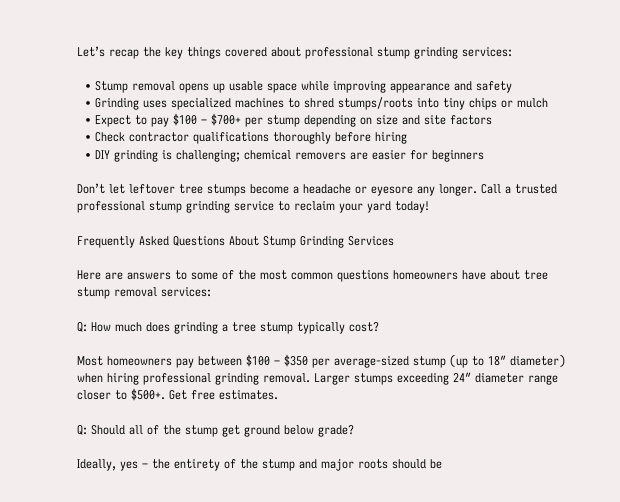Let’s recap the key things covered about professional stump grinding services:

  • Stump removal opens up usable space while improving appearance and safety
  • Grinding uses specialized machines to shred stumps/roots into tiny chips or mulch
  • Expect to pay $100 – $700+ per stump depending on size and site factors
  • Check contractor qualifications thoroughly before hiring
  • DIY grinding is challenging; chemical removers are easier for beginners

Don’t let leftover tree stumps become a headache or eyesore any longer. Call a trusted professional stump grinding service to reclaim your yard today!

Frequently Asked Questions About Stump Grinding Services

Here are answers to some of the most common questions homeowners have about tree stump removal services:

Q: How much does grinding a tree stump typically cost?

Most homeowners pay between $100 – $350 per average-sized stump (up to 18″ diameter) when hiring professional grinding removal. Larger stumps exceeding 24″ diameter range closer to $500+. Get free estimates.

Q: Should all of the stump get ground below grade?

Ideally, yes – the entirety of the stump and major roots should be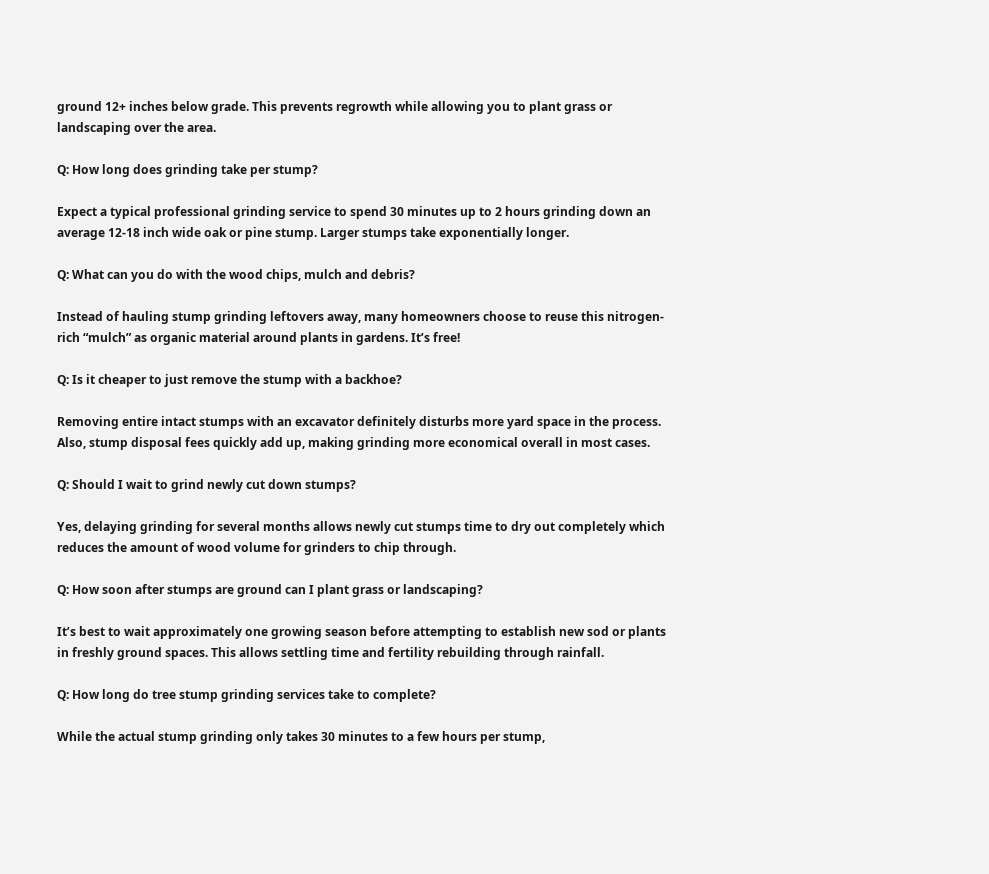ground 12+ inches below grade. This prevents regrowth while allowing you to plant grass or landscaping over the area.

Q: How long does grinding take per stump?

Expect a typical professional grinding service to spend 30 minutes up to 2 hours grinding down an average 12-18 inch wide oak or pine stump. Larger stumps take exponentially longer.

Q: What can you do with the wood chips, mulch and debris?

Instead of hauling stump grinding leftovers away, many homeowners choose to reuse this nitrogen-rich “mulch” as organic material around plants in gardens. It’s free!

Q: Is it cheaper to just remove the stump with a backhoe?

Removing entire intact stumps with an excavator definitely disturbs more yard space in the process. Also, stump disposal fees quickly add up, making grinding more economical overall in most cases.

Q: Should I wait to grind newly cut down stumps?

Yes, delaying grinding for several months allows newly cut stumps time to dry out completely which reduces the amount of wood volume for grinders to chip through.

Q: How soon after stumps are ground can I plant grass or landscaping?

It’s best to wait approximately one growing season before attempting to establish new sod or plants in freshly ground spaces. This allows settling time and fertility rebuilding through rainfall.

Q: How long do tree stump grinding services take to complete?

While the actual stump grinding only takes 30 minutes to a few hours per stump,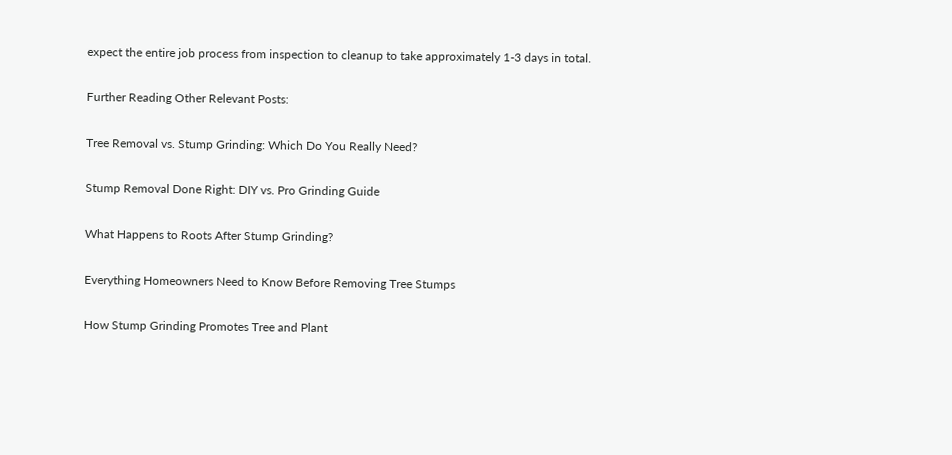expect the entire job process from inspection to cleanup to take approximately 1-3 days in total.

Further Reading Other Relevant Posts:

Tree Removal vs. Stump Grinding: Which Do You Really Need?

Stump Removal Done Right: DIY vs. Pro Grinding Guide

What Happens to Roots After Stump Grinding?

Everything Homeowners Need to Know Before Removing Tree Stumps

How Stump Grinding Promotes Tree and Plant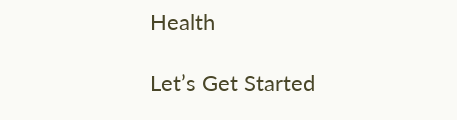Health

Let’s Get Started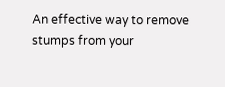An effective way to remove stumps from your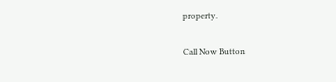property.

Call Now Button